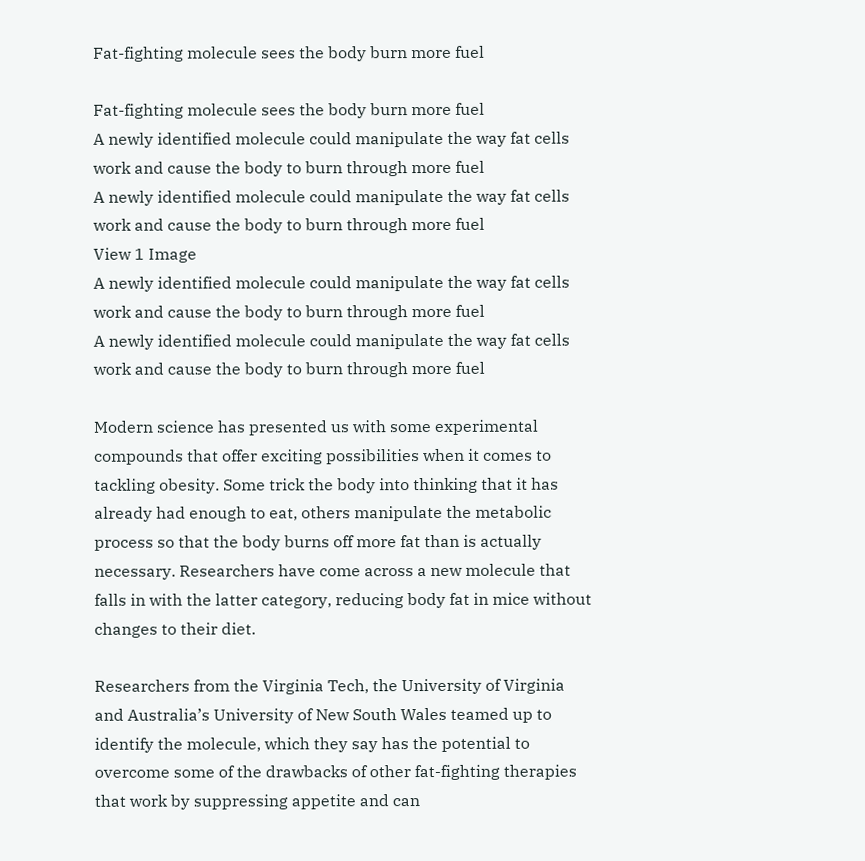Fat-fighting molecule sees the body burn more fuel

Fat-fighting molecule sees the body burn more fuel
A newly identified molecule could manipulate the way fat cells work and cause the body to burn through more fuel
A newly identified molecule could manipulate the way fat cells work and cause the body to burn through more fuel
View 1 Image
A newly identified molecule could manipulate the way fat cells work and cause the body to burn through more fuel
A newly identified molecule could manipulate the way fat cells work and cause the body to burn through more fuel

Modern science has presented us with some experimental compounds that offer exciting possibilities when it comes to tackling obesity. Some trick the body into thinking that it has already had enough to eat, others manipulate the metabolic process so that the body burns off more fat than is actually necessary. Researchers have come across a new molecule that falls in with the latter category, reducing body fat in mice without changes to their diet.

Researchers from the Virginia Tech, the University of Virginia and Australia’s University of New South Wales teamed up to identify the molecule, which they say has the potential to overcome some of the drawbacks of other fat-fighting therapies that work by suppressing appetite and can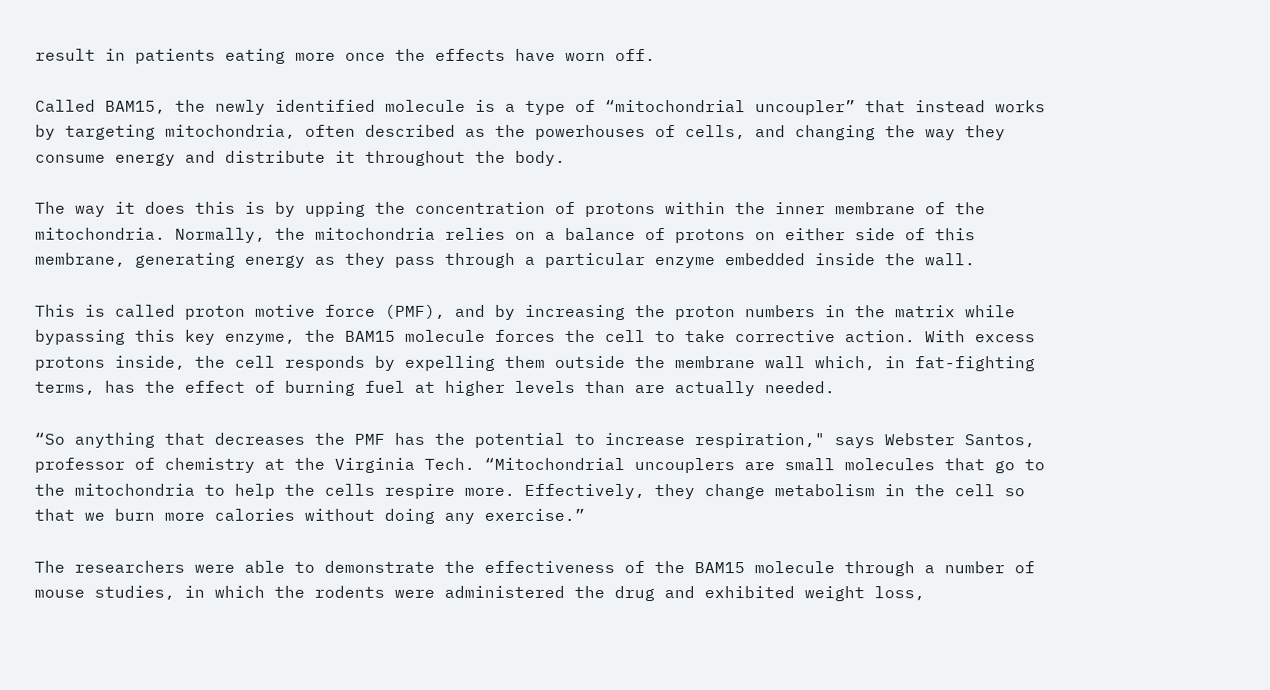result in patients eating more once the effects have worn off.

Called BAM15, the newly identified molecule is a type of “mitochondrial uncoupler” that instead works by targeting mitochondria, often described as the powerhouses of cells, and changing the way they consume energy and distribute it throughout the body.

The way it does this is by upping the concentration of protons within the inner membrane of the mitochondria. Normally, the mitochondria relies on a balance of protons on either side of this membrane, generating energy as they pass through a particular enzyme embedded inside the wall.

This is called proton motive force (PMF), and by increasing the proton numbers in the matrix while bypassing this key enzyme, the BAM15 molecule forces the cell to take corrective action. With excess protons inside, the cell responds by expelling them outside the membrane wall which, in fat-fighting terms, has the effect of burning fuel at higher levels than are actually needed.

“So anything that decreases the PMF has the potential to increase respiration," says Webster Santos, professor of chemistry at the Virginia Tech. “Mitochondrial uncouplers are small molecules that go to the mitochondria to help the cells respire more. Effectively, they change metabolism in the cell so that we burn more calories without doing any exercise.”

The researchers were able to demonstrate the effectiveness of the BAM15 molecule through a number of mouse studies, in which the rodents were administered the drug and exhibited weight loss,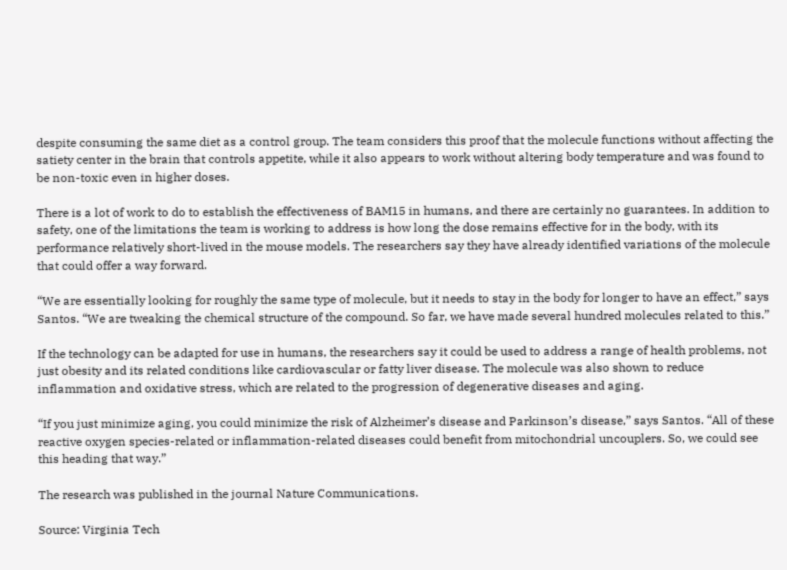despite consuming the same diet as a control group. The team considers this proof that the molecule functions without affecting the satiety center in the brain that controls appetite, while it also appears to work without altering body temperature and was found to be non-toxic even in higher doses.

There is a lot of work to do to establish the effectiveness of BAM15 in humans, and there are certainly no guarantees. In addition to safety, one of the limitations the team is working to address is how long the dose remains effective for in the body, with its performance relatively short-lived in the mouse models. The researchers say they have already identified variations of the molecule that could offer a way forward.

“We are essentially looking for roughly the same type of molecule, but it needs to stay in the body for longer to have an effect,” says Santos. “We are tweaking the chemical structure of the compound. So far, we have made several hundred molecules related to this.”

If the technology can be adapted for use in humans, the researchers say it could be used to address a range of health problems, not just obesity and its related conditions like cardiovascular or fatty liver disease. The molecule was also shown to reduce inflammation and oxidative stress, which are related to the progression of degenerative diseases and aging.

“If you just minimize aging, you could minimize the risk of Alzheimer’s disease and Parkinson’s disease,” says Santos. “All of these reactive oxygen species-related or inflammation-related diseases could benefit from mitochondrial uncouplers. So, we could see this heading that way.”

The research was published in the journal Nature Communications.

Source: Virginia Tech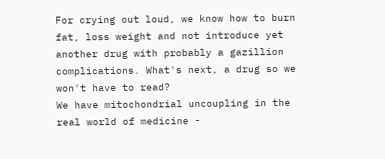For crying out loud, we know how to burn fat, loss weight and not introduce yet another drug with probably a gazillion complications. What's next, a drug so we won't have to read?
We have mitochondrial uncoupling in the real world of medicine -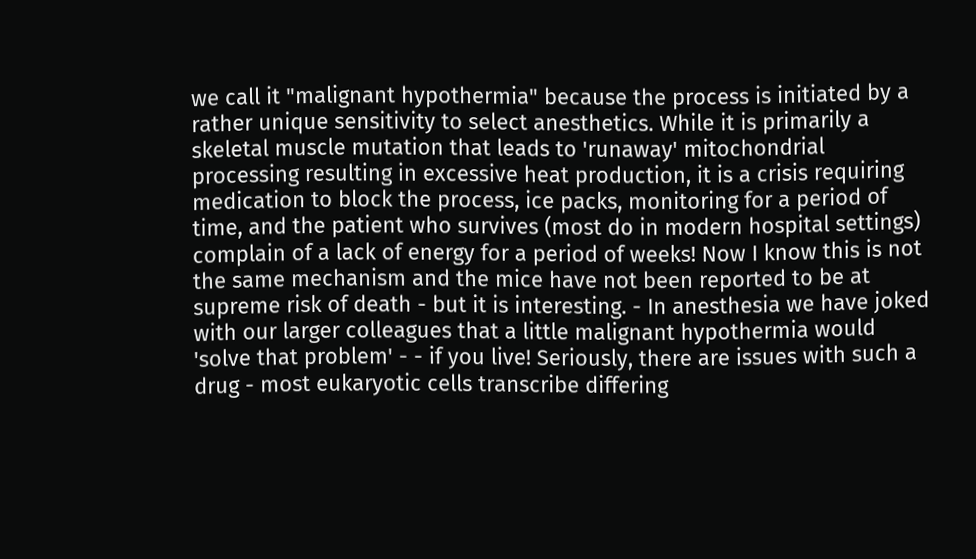we call it "malignant hypothermia" because the process is initiated by a rather unique sensitivity to select anesthetics. While it is primarily a skeletal muscle mutation that leads to 'runaway' mitochondrial processing resulting in excessive heat production, it is a crisis requiring medication to block the process, ice packs, monitoring for a period of time, and the patient who survives (most do in modern hospital settings) complain of a lack of energy for a period of weeks! Now I know this is not the same mechanism and the mice have not been reported to be at supreme risk of death - but it is interesting. - In anesthesia we have joked with our larger colleagues that a little malignant hypothermia would 'solve that problem' - - if you live! Seriously, there are issues with such a drug - most eukaryotic cells transcribe differing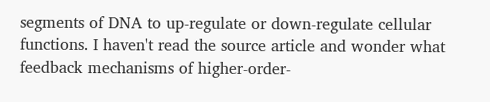segments of DNA to up-regulate or down-regulate cellular functions. I haven't read the source article and wonder what feedback mechanisms of higher-order-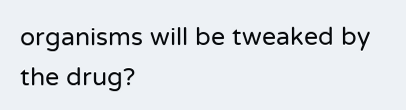organisms will be tweaked by the drug?